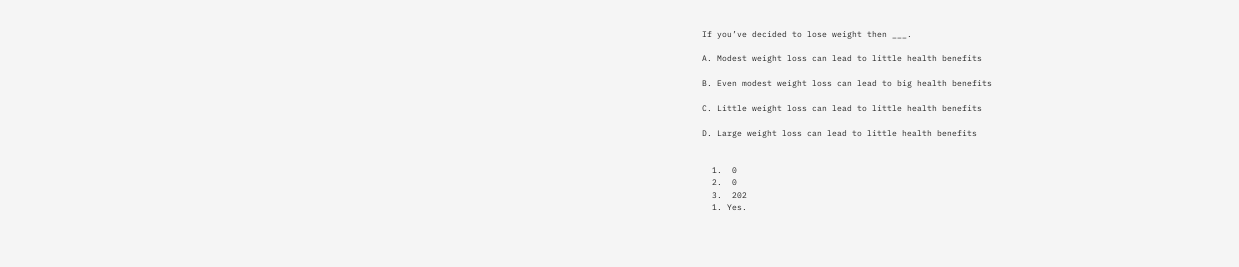If you’ve decided to lose weight then ___.

A. Modest weight loss can lead to little health benefits

B. Even modest weight loss can lead to big health benefits

C. Little weight loss can lead to little health benefits

D. Large weight loss can lead to little health benefits


  1.  0
  2.  0
  3.  202
  1. Yes.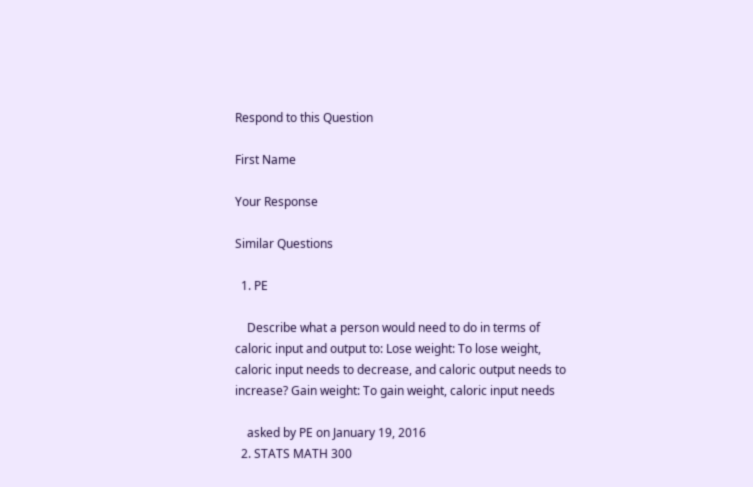Respond to this Question

First Name

Your Response

Similar Questions

  1. PE

    Describe what a person would need to do in terms of caloric input and output to: Lose weight: To lose weight, caloric input needs to decrease, and caloric output needs to increase? Gain weight: To gain weight, caloric input needs

    asked by PE on January 19, 2016
  2. STATS MATH 300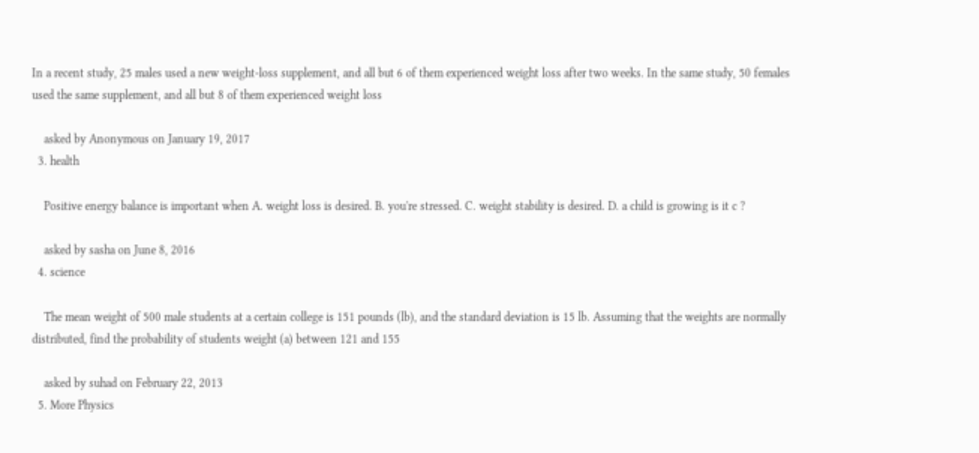In a recent study, 25 males used a new weight-loss supplement, and all but 6 of them experienced weight loss after two weeks. In the same study, 50 females used the same supplement, and all but 8 of them experienced weight loss

    asked by Anonymous on January 19, 2017
  3. health

    Positive energy balance is important when A. weight loss is desired. B. you're stressed. C. weight stability is desired. D. a child is growing is it c ?

    asked by sasha on June 8, 2016
  4. science

    The mean weight of 500 male students at a certain college is 151 pounds (lb), and the standard deviation is 15 lb. Assuming that the weights are normally distributed, find the probability of students weight (a) between 121 and 155

    asked by suhad on February 22, 2013
  5. More Physics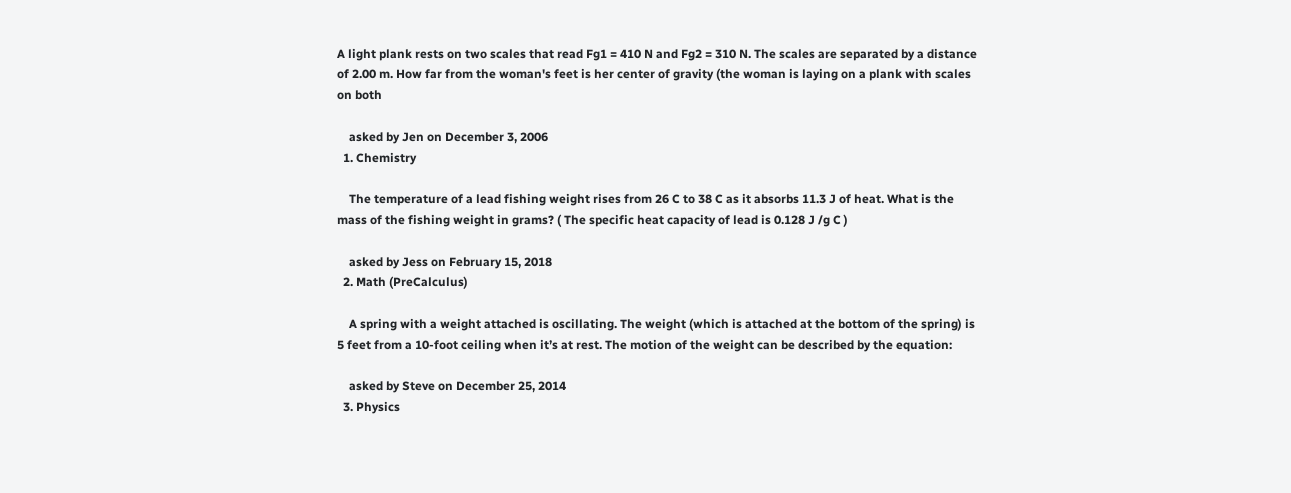A light plank rests on two scales that read Fg1 = 410 N and Fg2 = 310 N. The scales are separated by a distance of 2.00 m. How far from the woman's feet is her center of gravity (the woman is laying on a plank with scales on both

    asked by Jen on December 3, 2006
  1. Chemistry

    The temperature of a lead fishing weight rises from 26 C to 38 C as it absorbs 11.3 J of heat. What is the mass of the fishing weight in grams? ( The specific heat capacity of lead is 0.128 J /g C )

    asked by Jess on February 15, 2018
  2. Math (PreCalculus)

    A spring with a weight attached is oscillating. The weight (which is attached at the bottom of the spring) is 5 feet from a 10-foot ceiling when it’s at rest. The motion of the weight can be described by the equation:

    asked by Steve on December 25, 2014
  3. Physics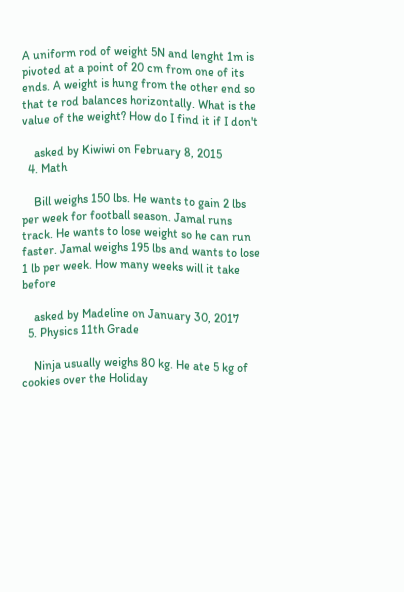A uniform rod of weight 5N and lenght 1m is pivoted at a point of 20 cm from one of its ends. A weight is hung from the other end so that te rod balances horizontally. What is the value of the weight? How do I find it if I don't

    asked by Kiwiwi on February 8, 2015
  4. Math

    Bill weighs 150 lbs. He wants to gain 2 lbs per week for football season. Jamal runs track. He wants to lose weight so he can run faster. Jamal weighs 195 lbs and wants to lose 1 lb per week. How many weeks will it take before

    asked by Madeline on January 30, 2017
  5. Physics 11th Grade

    Ninja usually weighs 80 kg. He ate 5 kg of cookies over the Holiday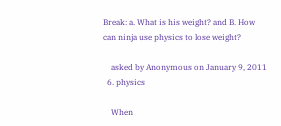Break: a. What is his weight? and B. How can ninja use physics to lose weight?

    asked by Anonymous on January 9, 2011
  6. physics

    When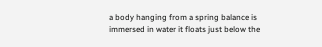a body hanging from a spring balance is immersed in water it floats just below the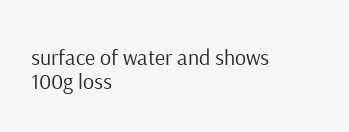surface of water and shows 100g loss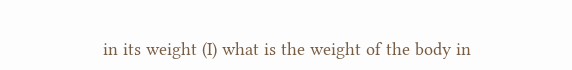in its weight (I) what is the weight of the body in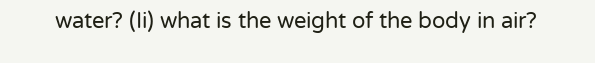water? (Ii) what is the weight of the body in air?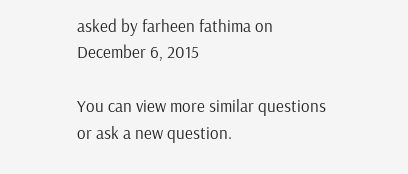asked by farheen fathima on December 6, 2015

You can view more similar questions or ask a new question.